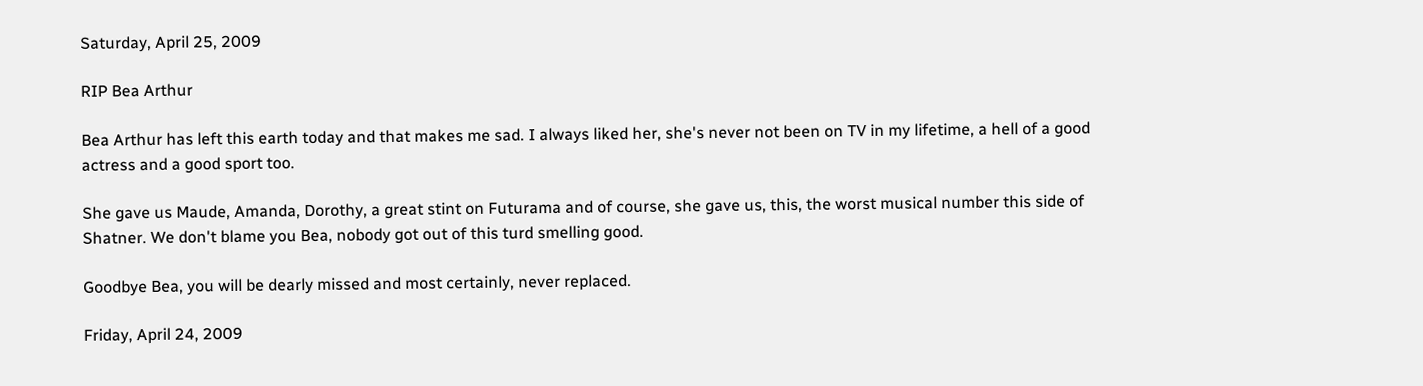Saturday, April 25, 2009

RIP Bea Arthur

Bea Arthur has left this earth today and that makes me sad. I always liked her, she's never not been on TV in my lifetime, a hell of a good actress and a good sport too.

She gave us Maude, Amanda, Dorothy, a great stint on Futurama and of course, she gave us, this, the worst musical number this side of Shatner. We don't blame you Bea, nobody got out of this turd smelling good.

Goodbye Bea, you will be dearly missed and most certainly, never replaced.

Friday, April 24, 2009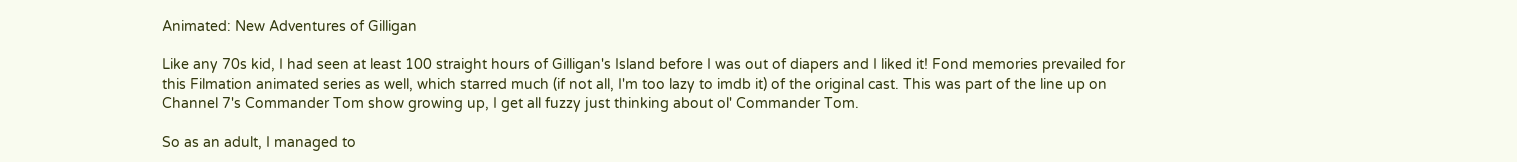Animated: New Adventures of Gilligan

Like any 70s kid, I had seen at least 100 straight hours of Gilligan's Island before I was out of diapers and I liked it! Fond memories prevailed for this Filmation animated series as well, which starred much (if not all, I'm too lazy to imdb it) of the original cast. This was part of the line up on Channel 7's Commander Tom show growing up, I get all fuzzy just thinking about ol' Commander Tom.

So as an adult, I managed to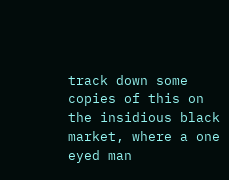track down some copies of this on the insidious black market, where a one eyed man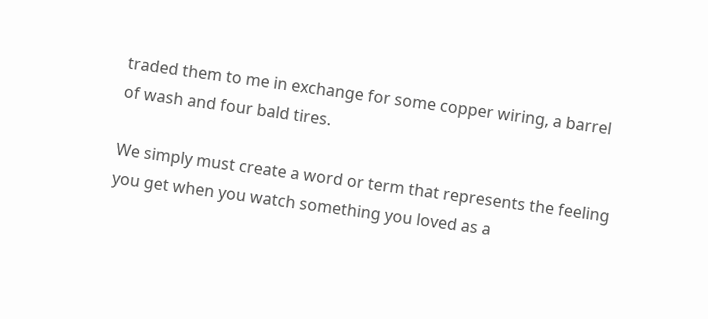traded them to me in exchange for some copper wiring, a barrel of wash and four bald tires.

We simply must create a word or term that represents the feeling you get when you watch something you loved as a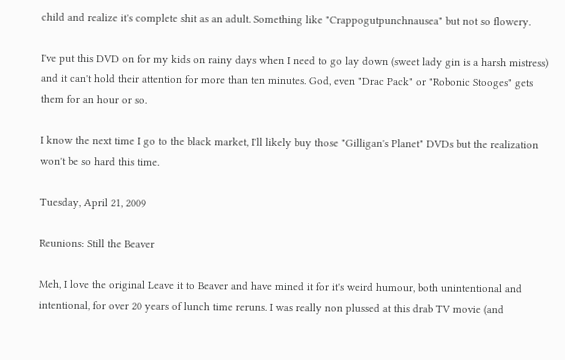child and realize it's complete shit as an adult. Something like "Crappogutpunchnausea" but not so flowery.

I've put this DVD on for my kids on rainy days when I need to go lay down (sweet lady gin is a harsh mistress) and it can't hold their attention for more than ten minutes. God, even "Drac Pack" or "Robonic Stooges" gets them for an hour or so.

I know the next time I go to the black market, I'll likely buy those "Gilligan's Planet" DVDs but the realization won't be so hard this time.

Tuesday, April 21, 2009

Reunions: Still the Beaver

Meh, I love the original Leave it to Beaver and have mined it for it's weird humour, both unintentional and intentional, for over 20 years of lunch time reruns. I was really non plussed at this drab TV movie (and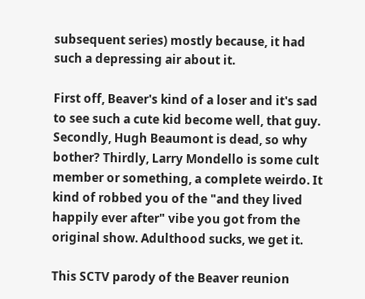subsequent series) mostly because, it had such a depressing air about it.

First off, Beaver's kind of a loser and it's sad to see such a cute kid become well, that guy. Secondly, Hugh Beaumont is dead, so why bother? Thirdly, Larry Mondello is some cult member or something, a complete weirdo. It kind of robbed you of the "and they lived happily ever after" vibe you got from the original show. Adulthood sucks, we get it.

This SCTV parody of the Beaver reunion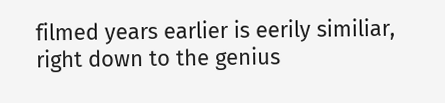filmed years earlier is eerily similiar, right down to the genius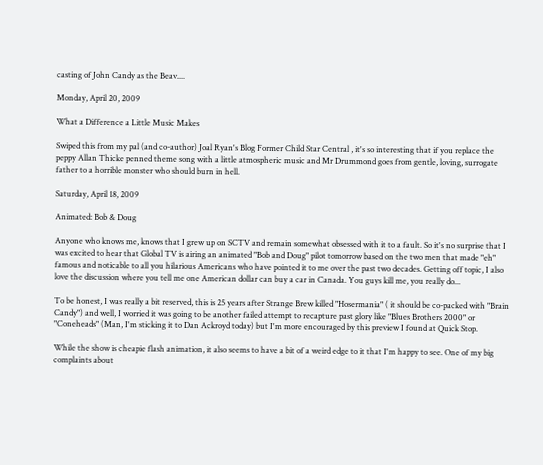casting of John Candy as the Beav....

Monday, April 20, 2009

What a Difference a Little Music Makes

Swiped this from my pal (and co-author) Joal Ryan's Blog Former Child Star Central , it's so interesting that if you replace the peppy Allan Thicke penned theme song with a little atmospheric music and Mr Drummond goes from gentle, loving, surrogate father to a horrible monster who should burn in hell.

Saturday, April 18, 2009

Animated: Bob & Doug

Anyone who knows me, knows that I grew up on SCTV and remain somewhat obsessed with it to a fault. So it's no surprise that I was excited to hear that Global TV is airing an animated "Bob and Doug" pilot tomorrow based on the two men that made "eh" famous and noticable to all you hilarious Americans who have pointed it to me over the past two decades. Getting off topic, I also love the discussion where you tell me one American dollar can buy a car in Canada. You guys kill me, you really do...

To be honest, I was really a bit reserved, this is 25 years after Strange Brew killed "Hosermania" ( it should be co-packed with "Brain Candy") and well, I worried it was going to be another failed attempt to recapture past glory like "Blues Brothers 2000" or "Coneheads" (Man, I'm sticking it to Dan Ackroyd today) but I'm more encouraged by this preview I found at Quick Stop.

While the show is cheapie flash animation, it also seems to have a bit of a weird edge to it that I'm happy to see. One of my big complaints about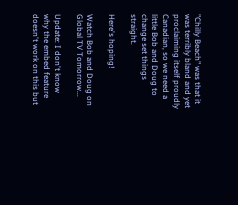"Chilly Beach" was that it was terribly bland and yet proclaiming itself proudly Canadian, so we need a little Bob and Doug to change set things straight.

Here's hoping!

Watch Bob and Doug on Global TV Tomorrow...

Update: I don't know why the embed feature doesn't work on this but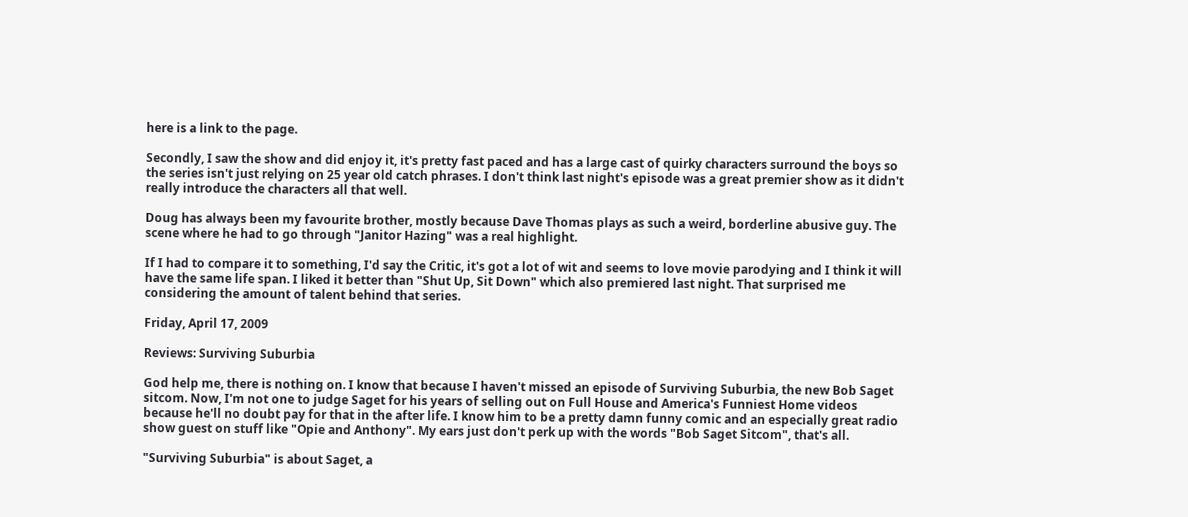here is a link to the page.

Secondly, I saw the show and did enjoy it, it's pretty fast paced and has a large cast of quirky characters surround the boys so the series isn't just relying on 25 year old catch phrases. I don't think last night's episode was a great premier show as it didn't really introduce the characters all that well.

Doug has always been my favourite brother, mostly because Dave Thomas plays as such a weird, borderline abusive guy. The scene where he had to go through "Janitor Hazing" was a real highlight.

If I had to compare it to something, I'd say the Critic, it's got a lot of wit and seems to love movie parodying and I think it will have the same life span. I liked it better than "Shut Up, Sit Down" which also premiered last night. That surprised me considering the amount of talent behind that series.

Friday, April 17, 2009

Reviews: Surviving Suburbia

God help me, there is nothing on. I know that because I haven't missed an episode of Surviving Suburbia, the new Bob Saget sitcom. Now, I'm not one to judge Saget for his years of selling out on Full House and America's Funniest Home videos because he'll no doubt pay for that in the after life. I know him to be a pretty damn funny comic and an especially great radio show guest on stuff like "Opie and Anthony". My ears just don't perk up with the words "Bob Saget Sitcom", that's all.

"Surviving Suburbia" is about Saget, a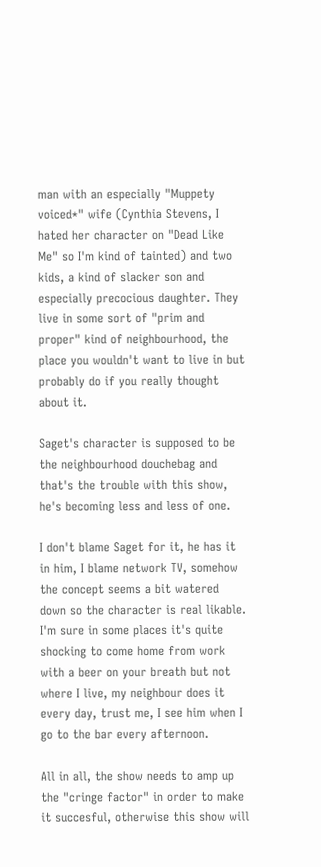man with an especially "Muppety voiced*" wife (Cynthia Stevens, I hated her character on "Dead Like Me" so I'm kind of tainted) and two kids, a kind of slacker son and especially precocious daughter. They live in some sort of "prim and proper" kind of neighbourhood, the place you wouldn't want to live in but probably do if you really thought about it.

Saget's character is supposed to be the neighbourhood douchebag and that's the trouble with this show, he's becoming less and less of one.

I don't blame Saget for it, he has it in him, I blame network TV, somehow the concept seems a bit watered down so the character is real likable. I'm sure in some places it's quite shocking to come home from work with a beer on your breath but not where I live, my neighbour does it every day, trust me, I see him when I go to the bar every afternoon.

All in all, the show needs to amp up the "cringe factor" in order to make it succesful, otherwise this show will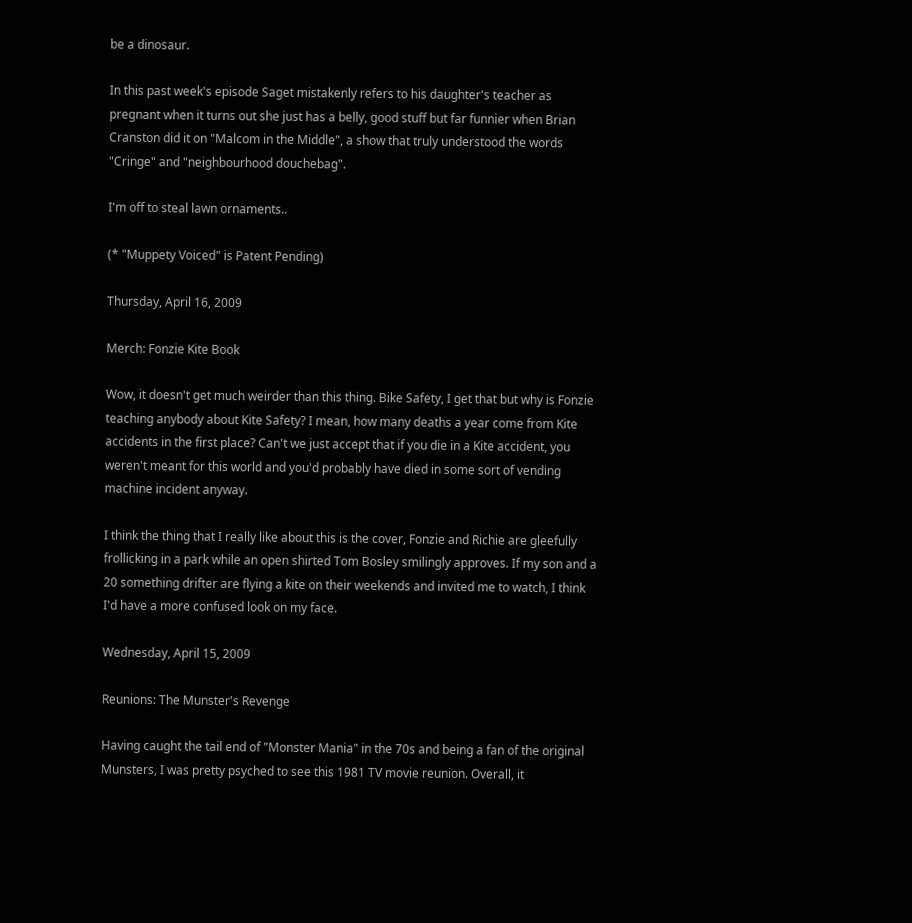be a dinosaur.

In this past week's episode Saget mistakenly refers to his daughter's teacher as pregnant when it turns out she just has a belly, good stuff but far funnier when Brian Cranston did it on "Malcom in the Middle", a show that truly understood the words "Cringe" and "neighbourhood douchebag".

I'm off to steal lawn ornaments..

(* "Muppety Voiced" is Patent Pending)

Thursday, April 16, 2009

Merch: Fonzie Kite Book

Wow, it doesn't get much weirder than this thing. Bike Safety, I get that but why is Fonzie teaching anybody about Kite Safety? I mean, how many deaths a year come from Kite accidents in the first place? Can't we just accept that if you die in a Kite accident, you weren't meant for this world and you'd probably have died in some sort of vending machine incident anyway.

I think the thing that I really like about this is the cover, Fonzie and Richie are gleefully frollicking in a park while an open shirted Tom Bosley smilingly approves. If my son and a 20 something drifter are flying a kite on their weekends and invited me to watch, I think I'd have a more confused look on my face.

Wednesday, April 15, 2009

Reunions: The Munster's Revenge

Having caught the tail end of "Monster Mania" in the 70s and being a fan of the original Munsters, I was pretty psyched to see this 1981 TV movie reunion. Overall, it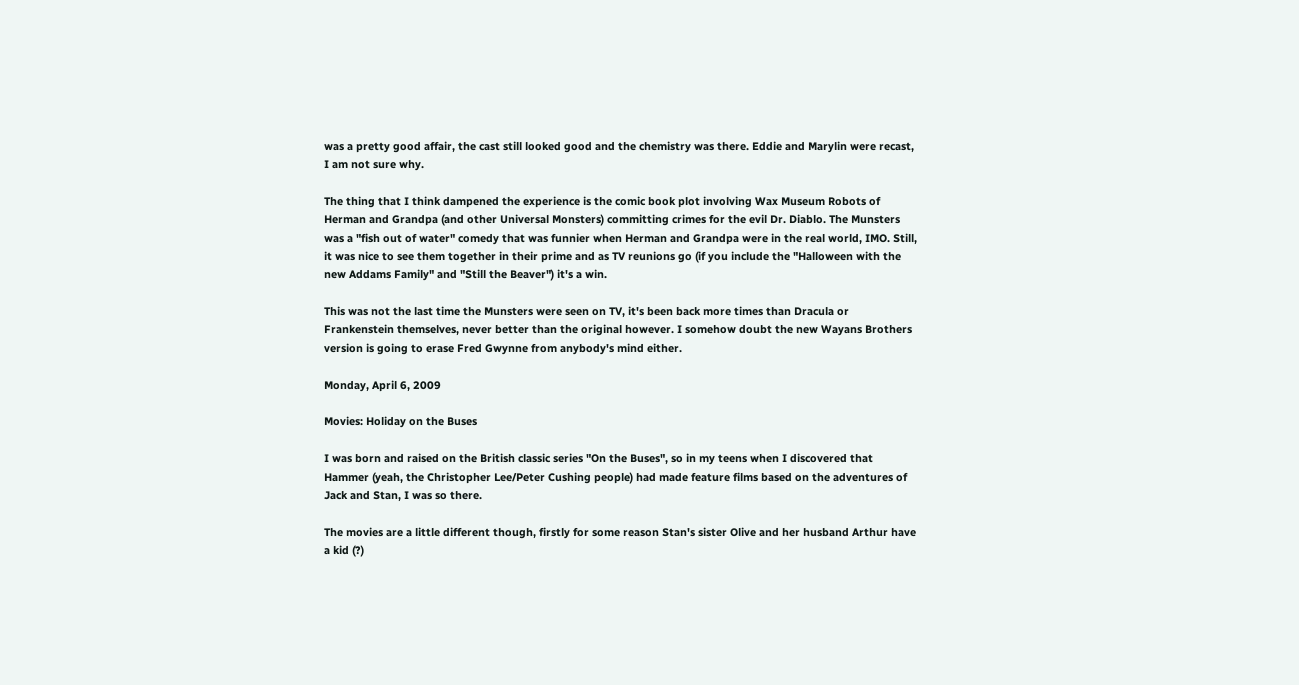was a pretty good affair, the cast still looked good and the chemistry was there. Eddie and Marylin were recast, I am not sure why.

The thing that I think dampened the experience is the comic book plot involving Wax Museum Robots of Herman and Grandpa (and other Universal Monsters) committing crimes for the evil Dr. Diablo. The Munsters was a "fish out of water" comedy that was funnier when Herman and Grandpa were in the real world, IMO. Still, it was nice to see them together in their prime and as TV reunions go (if you include the "Halloween with the new Addams Family" and "Still the Beaver") it's a win.

This was not the last time the Munsters were seen on TV, it's been back more times than Dracula or Frankenstein themselves, never better than the original however. I somehow doubt the new Wayans Brothers version is going to erase Fred Gwynne from anybody's mind either.

Monday, April 6, 2009

Movies: Holiday on the Buses

I was born and raised on the British classic series "On the Buses", so in my teens when I discovered that Hammer (yeah, the Christopher Lee/Peter Cushing people) had made feature films based on the adventures of Jack and Stan, I was so there.

The movies are a little different though, firstly for some reason Stan's sister Olive and her husband Arthur have a kid (?)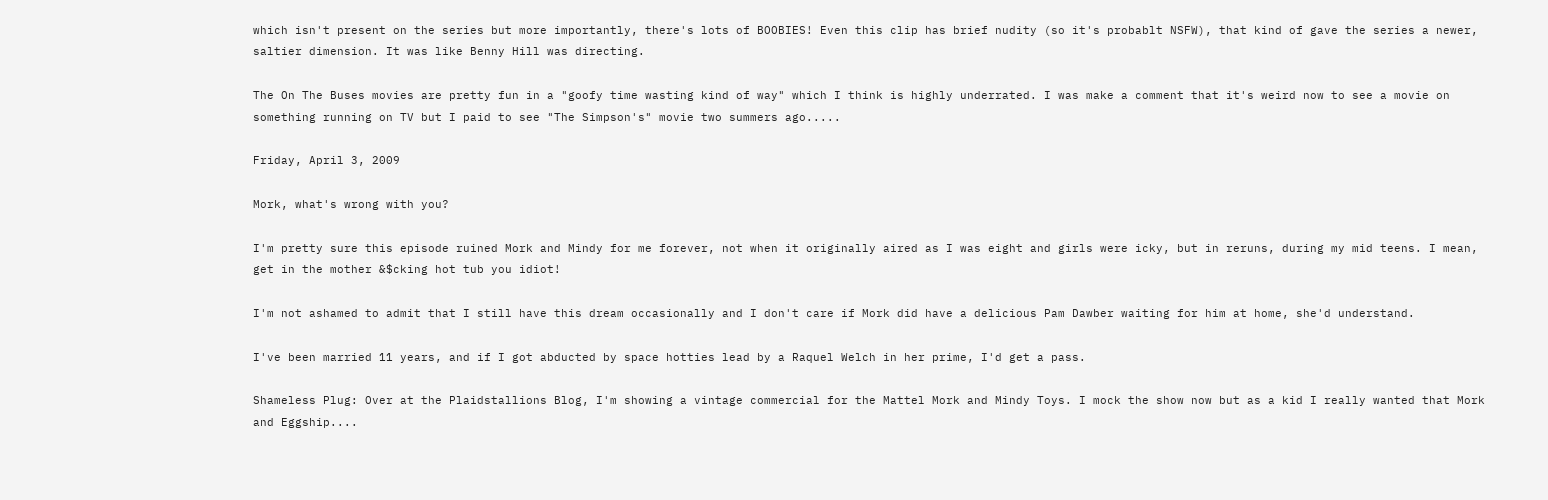which isn't present on the series but more importantly, there's lots of BOOBIES! Even this clip has brief nudity (so it's probablt NSFW), that kind of gave the series a newer, saltier dimension. It was like Benny Hill was directing.

The On The Buses movies are pretty fun in a "goofy time wasting kind of way" which I think is highly underrated. I was make a comment that it's weird now to see a movie on something running on TV but I paid to see "The Simpson's" movie two summers ago.....

Friday, April 3, 2009

Mork, what's wrong with you?

I'm pretty sure this episode ruined Mork and Mindy for me forever, not when it originally aired as I was eight and girls were icky, but in reruns, during my mid teens. I mean, get in the mother &$cking hot tub you idiot!

I'm not ashamed to admit that I still have this dream occasionally and I don't care if Mork did have a delicious Pam Dawber waiting for him at home, she'd understand.

I've been married 11 years, and if I got abducted by space hotties lead by a Raquel Welch in her prime, I'd get a pass.

Shameless Plug: Over at the Plaidstallions Blog, I'm showing a vintage commercial for the Mattel Mork and Mindy Toys. I mock the show now but as a kid I really wanted that Mork and Eggship....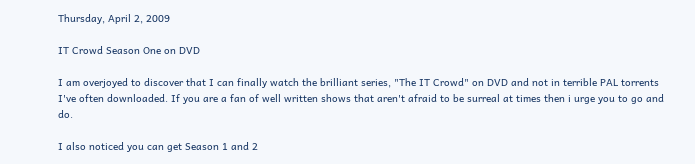Thursday, April 2, 2009

IT Crowd Season One on DVD

I am overjoyed to discover that I can finally watch the brilliant series, "The IT Crowd" on DVD and not in terrible PAL torrents I've often downloaded. If you are a fan of well written shows that aren't afraid to be surreal at times then i urge you to go and do.

I also noticed you can get Season 1 and 2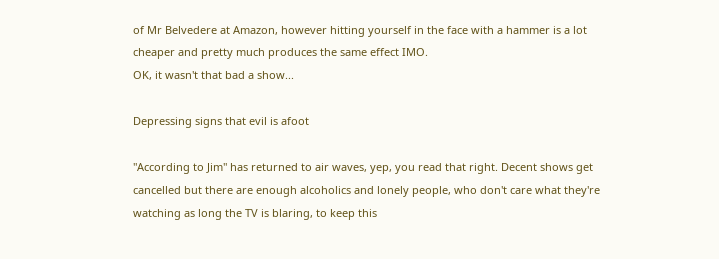of Mr Belvedere at Amazon, however hitting yourself in the face with a hammer is a lot cheaper and pretty much produces the same effect IMO.
OK, it wasn't that bad a show...

Depressing signs that evil is afoot

"According to Jim" has returned to air waves, yep, you read that right. Decent shows get cancelled but there are enough alcoholics and lonely people, who don't care what they're watching as long the TV is blaring, to keep this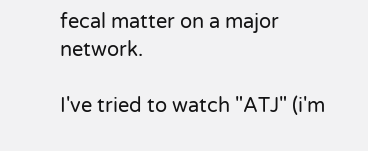fecal matter on a major network.

I've tried to watch "ATJ" (i'm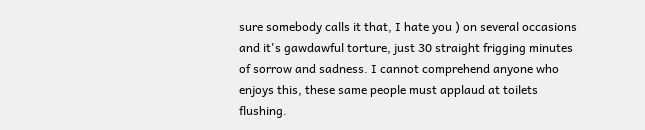sure somebody calls it that, I hate you ) on several occasions and it's gawdawful torture, just 30 straight frigging minutes of sorrow and sadness. I cannot comprehend anyone who enjoys this, these same people must applaud at toilets flushing.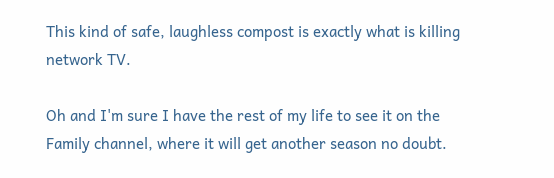This kind of safe, laughless compost is exactly what is killing network TV.

Oh and I'm sure I have the rest of my life to see it on the Family channel, where it will get another season no doubt.